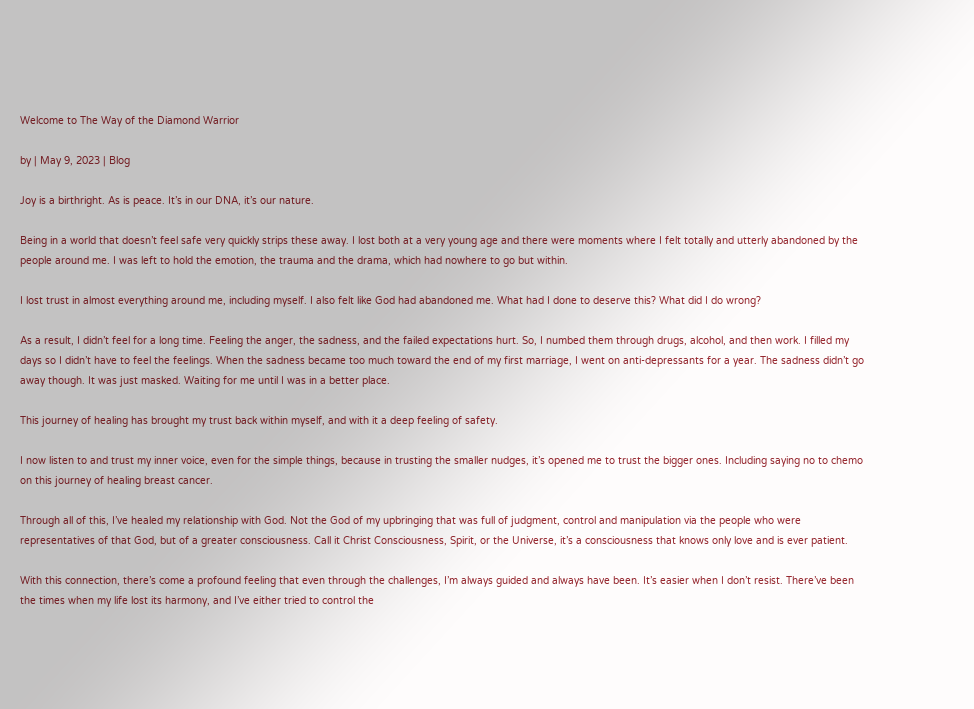Welcome to The Way of the Diamond Warrior

by | May 9, 2023 | Blog

Joy is a birthright. As is peace. It’s in our DNA, it’s our nature.

Being in a world that doesn’t feel safe very quickly strips these away. I lost both at a very young age and there were moments where I felt totally and utterly abandoned by the people around me. I was left to hold the emotion, the trauma and the drama, which had nowhere to go but within.

I lost trust in almost everything around me, including myself. I also felt like God had abandoned me. What had I done to deserve this? What did I do wrong?

As a result, I didn’t feel for a long time. Feeling the anger, the sadness, and the failed expectations hurt. So, I numbed them through drugs, alcohol, and then work. I filled my days so I didn’t have to feel the feelings. When the sadness became too much toward the end of my first marriage, I went on anti-depressants for a year. The sadness didn’t go away though. It was just masked. Waiting for me until I was in a better place.

This journey of healing has brought my trust back within myself, and with it a deep feeling of safety.

I now listen to and trust my inner voice, even for the simple things, because in trusting the smaller nudges, it’s opened me to trust the bigger ones. Including saying no to chemo on this journey of healing breast cancer.

Through all of this, I’ve healed my relationship with God. Not the God of my upbringing that was full of judgment, control and manipulation via the people who were representatives of that God, but of a greater consciousness. Call it Christ Consciousness, Spirit, or the Universe, it’s a consciousness that knows only love and is ever patient.

With this connection, there’s come a profound feeling that even through the challenges, I’m always guided and always have been. It’s easier when I don’t resist. There’ve been the times when my life lost its harmony, and I’ve either tried to control the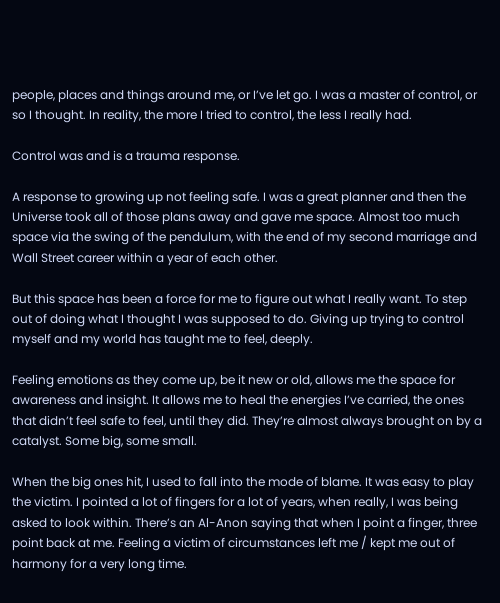people, places and things around me, or I’ve let go. I was a master of control, or so I thought. In reality, the more I tried to control, the less I really had.

Control was and is a trauma response.

A response to growing up not feeling safe. I was a great planner and then the Universe took all of those plans away and gave me space. Almost too much space via the swing of the pendulum, with the end of my second marriage and Wall Street career within a year of each other.

But this space has been a force for me to figure out what I really want. To step out of doing what I thought I was supposed to do. Giving up trying to control myself and my world has taught me to feel, deeply.

Feeling emotions as they come up, be it new or old, allows me the space for awareness and insight. It allows me to heal the energies I’ve carried, the ones that didn’t feel safe to feel, until they did. They’re almost always brought on by a catalyst. Some big, some small.

When the big ones hit, I used to fall into the mode of blame. It was easy to play the victim. I pointed a lot of fingers for a lot of years, when really, I was being asked to look within. There’s an Al-Anon saying that when I point a finger, three point back at me. Feeling a victim of circumstances left me / kept me out of harmony for a very long time.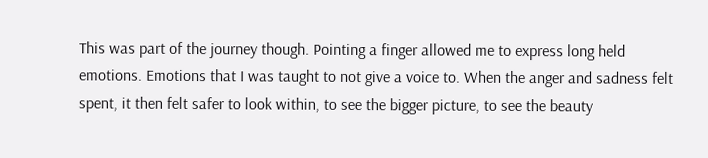This was part of the journey though. Pointing a finger allowed me to express long held emotions. Emotions that I was taught to not give a voice to. When the anger and sadness felt spent, it then felt safer to look within, to see the bigger picture, to see the beauty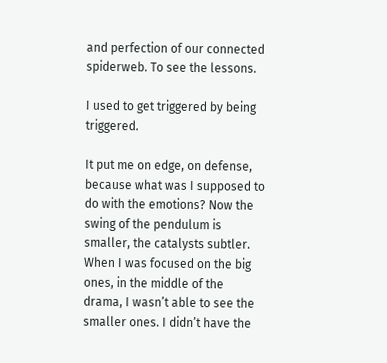and perfection of our connected spiderweb. To see the lessons.

I used to get triggered by being triggered.

It put me on edge, on defense, because what was I supposed to do with the emotions? Now the swing of the pendulum is smaller, the catalysts subtler. When I was focused on the big ones, in the middle of the drama, I wasn’t able to see the smaller ones. I didn’t have the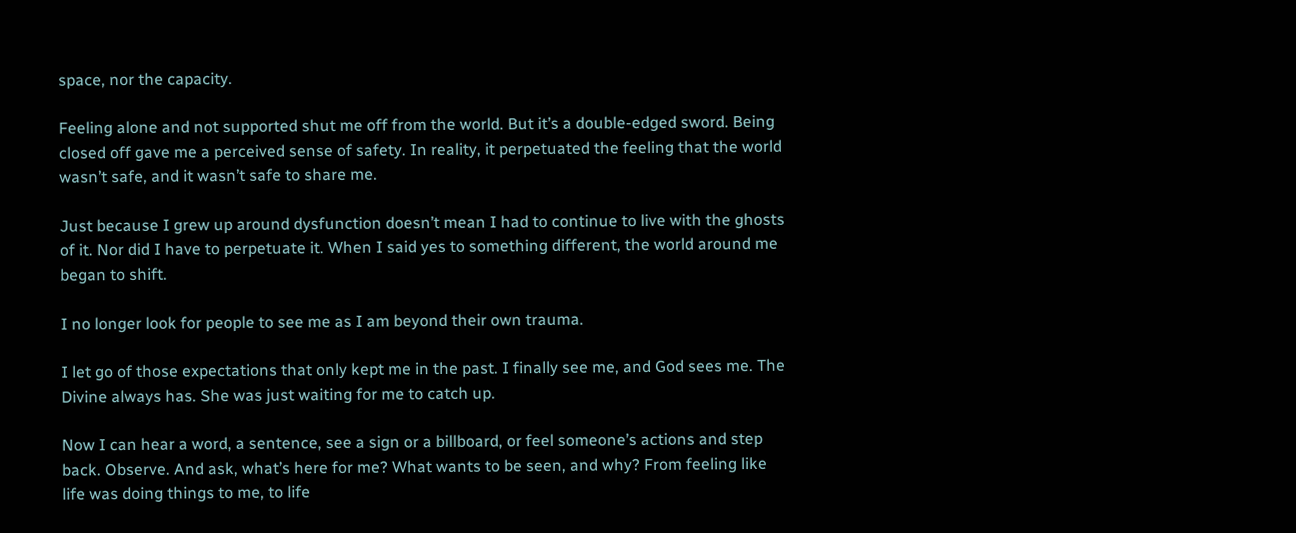space, nor the capacity.

Feeling alone and not supported shut me off from the world. But it’s a double-edged sword. Being closed off gave me a perceived sense of safety. In reality, it perpetuated the feeling that the world wasn’t safe, and it wasn’t safe to share me.

Just because I grew up around dysfunction doesn’t mean I had to continue to live with the ghosts of it. Nor did I have to perpetuate it. When I said yes to something different, the world around me began to shift.

I no longer look for people to see me as I am beyond their own trauma.

I let go of those expectations that only kept me in the past. I finally see me, and God sees me. The Divine always has. She was just waiting for me to catch up.

Now I can hear a word, a sentence, see a sign or a billboard, or feel someone’s actions and step back. Observe. And ask, what’s here for me? What wants to be seen, and why? From feeling like life was doing things to me, to life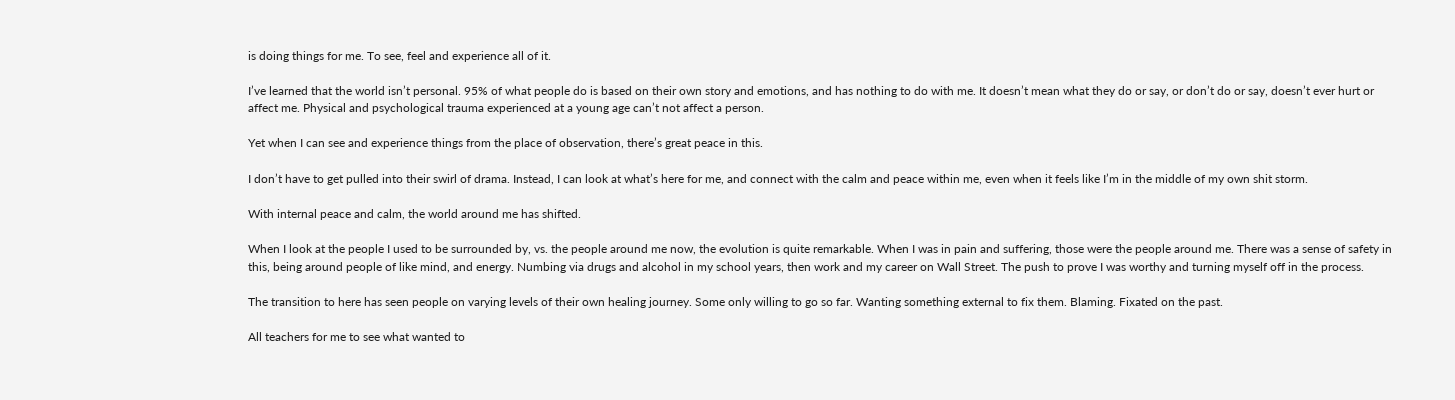is doing things for me. To see, feel and experience all of it.

I’ve learned that the world isn’t personal. 95% of what people do is based on their own story and emotions, and has nothing to do with me. It doesn’t mean what they do or say, or don’t do or say, doesn’t ever hurt or affect me. Physical and psychological trauma experienced at a young age can’t not affect a person.

Yet when I can see and experience things from the place of observation, there’s great peace in this.

I don’t have to get pulled into their swirl of drama. Instead, I can look at what’s here for me, and connect with the calm and peace within me, even when it feels like I’m in the middle of my own shit storm.

With internal peace and calm, the world around me has shifted.

When I look at the people I used to be surrounded by, vs. the people around me now, the evolution is quite remarkable. When I was in pain and suffering, those were the people around me. There was a sense of safety in this, being around people of like mind, and energy. Numbing via drugs and alcohol in my school years, then work and my career on Wall Street. The push to prove I was worthy and turning myself off in the process.

The transition to here has seen people on varying levels of their own healing journey. Some only willing to go so far. Wanting something external to fix them. Blaming. Fixated on the past.

All teachers for me to see what wanted to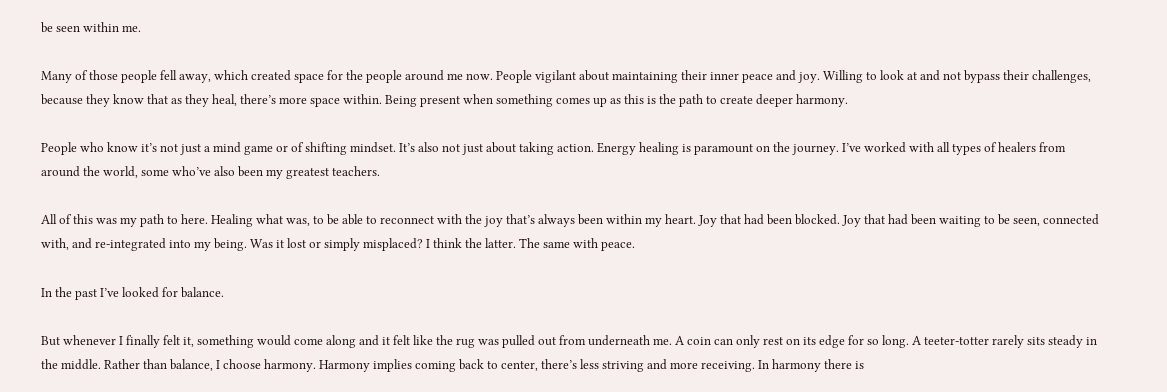be seen within me.

Many of those people fell away, which created space for the people around me now. People vigilant about maintaining their inner peace and joy. Willing to look at and not bypass their challenges, because they know that as they heal, there’s more space within. Being present when something comes up as this is the path to create deeper harmony.

People who know it’s not just a mind game or of shifting mindset. It’s also not just about taking action. Energy healing is paramount on the journey. I’ve worked with all types of healers from around the world, some who’ve also been my greatest teachers.

All of this was my path to here. Healing what was, to be able to reconnect with the joy that’s always been within my heart. Joy that had been blocked. Joy that had been waiting to be seen, connected with, and re-integrated into my being. Was it lost or simply misplaced? I think the latter. The same with peace.

In the past I’ve looked for balance.

But whenever I finally felt it, something would come along and it felt like the rug was pulled out from underneath me. A coin can only rest on its edge for so long. A teeter-totter rarely sits steady in the middle. Rather than balance, I choose harmony. Harmony implies coming back to center, there’s less striving and more receiving. In harmony there is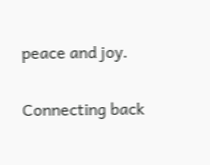peace and joy.

Connecting back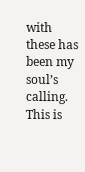with these has been my soul’s calling. This is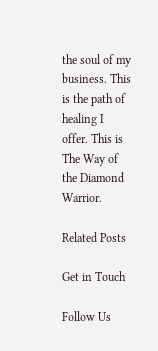the soul of my business. This is the path of healing I offer. This is The Way of the Diamond Warrior.

Related Posts

Get in Touch

Follow Us